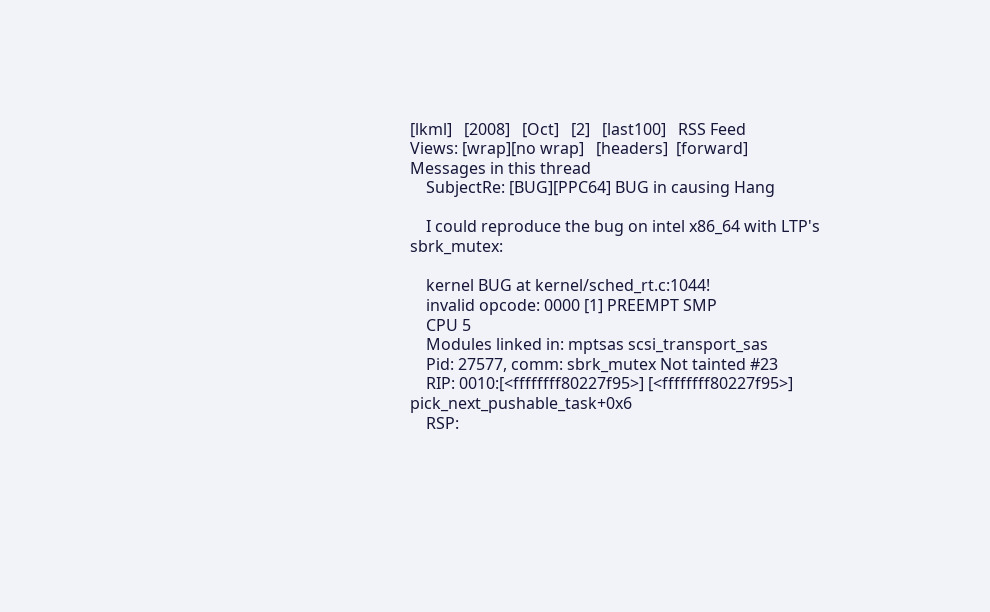[lkml]   [2008]   [Oct]   [2]   [last100]   RSS Feed
Views: [wrap][no wrap]   [headers]  [forward]
Messages in this thread
    SubjectRe: [BUG][PPC64] BUG in causing Hang

    I could reproduce the bug on intel x86_64 with LTP's sbrk_mutex:

    kernel BUG at kernel/sched_rt.c:1044!
    invalid opcode: 0000 [1] PREEMPT SMP
    CPU 5
    Modules linked in: mptsas scsi_transport_sas
    Pid: 27577, comm: sbrk_mutex Not tainted #23
    RIP: 0010:[<ffffffff80227f95>] [<ffffffff80227f95>] pick_next_pushable_task+0x6
    RSP: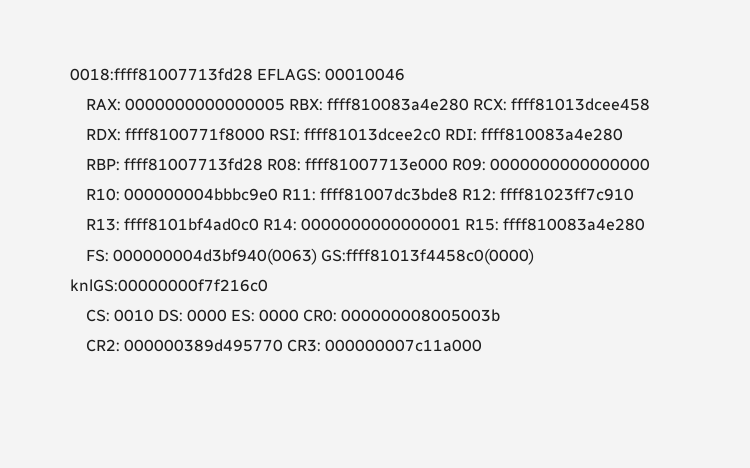0018:ffff81007713fd28 EFLAGS: 00010046
    RAX: 0000000000000005 RBX: ffff810083a4e280 RCX: ffff81013dcee458
    RDX: ffff8100771f8000 RSI: ffff81013dcee2c0 RDI: ffff810083a4e280
    RBP: ffff81007713fd28 R08: ffff81007713e000 R09: 0000000000000000
    R10: 000000004bbbc9e0 R11: ffff81007dc3bde8 R12: ffff81023ff7c910
    R13: ffff8101bf4ad0c0 R14: 0000000000000001 R15: ffff810083a4e280
    FS: 000000004d3bf940(0063) GS:ffff81013f4458c0(0000) knlGS:00000000f7f216c0
    CS: 0010 DS: 0000 ES: 0000 CR0: 000000008005003b
    CR2: 000000389d495770 CR3: 000000007c11a000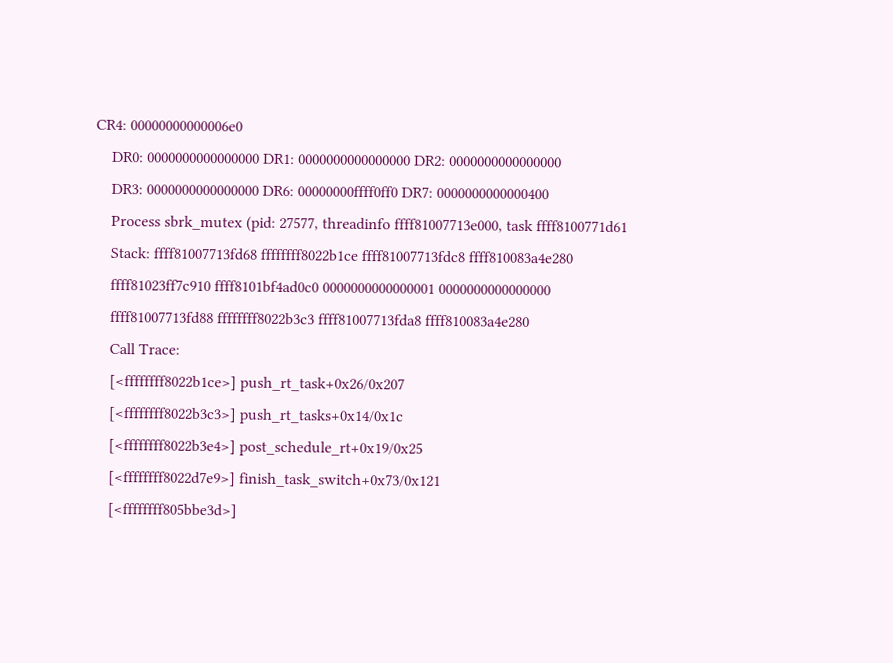CR4: 00000000000006e0
    DR0: 0000000000000000 DR1: 0000000000000000 DR2: 0000000000000000
    DR3: 0000000000000000 DR6: 00000000ffff0ff0 DR7: 0000000000000400
    Process sbrk_mutex (pid: 27577, threadinfo ffff81007713e000, task ffff8100771d61
    Stack: ffff81007713fd68 ffffffff8022b1ce ffff81007713fdc8 ffff810083a4e280
    ffff81023ff7c910 ffff8101bf4ad0c0 0000000000000001 0000000000000000
    ffff81007713fd88 ffffffff8022b3c3 ffff81007713fda8 ffff810083a4e280
    Call Trace:
    [<ffffffff8022b1ce>] push_rt_task+0x26/0x207
    [<ffffffff8022b3c3>] push_rt_tasks+0x14/0x1c
    [<ffffffff8022b3e4>] post_schedule_rt+0x19/0x25
    [<ffffffff8022d7e9>] finish_task_switch+0x73/0x121
    [<ffffffff805bbe3d>]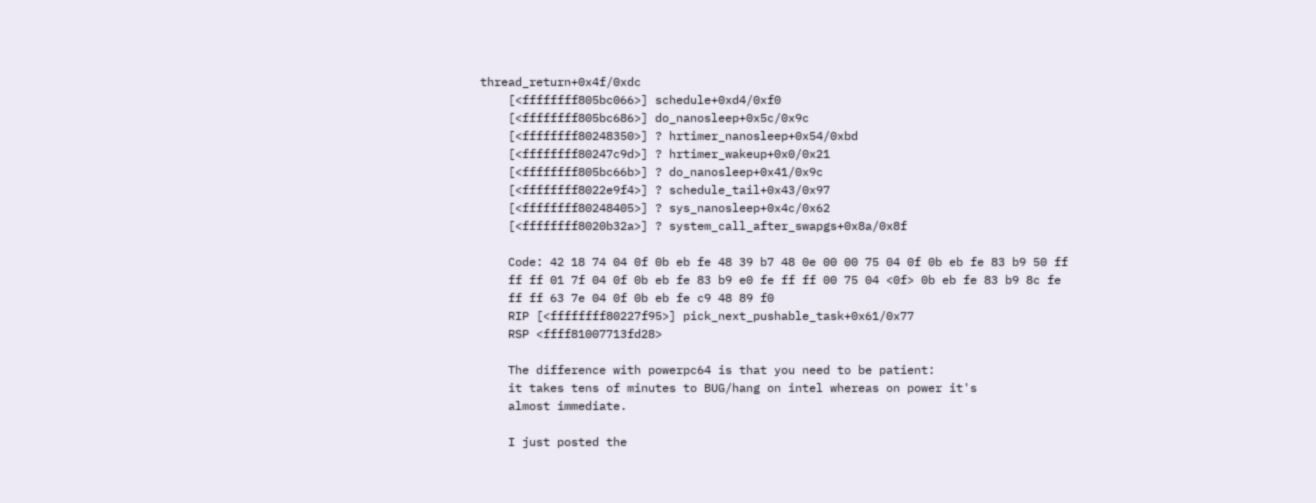thread_return+0x4f/0xdc
    [<ffffffff805bc066>] schedule+0xd4/0xf0
    [<ffffffff805bc686>] do_nanosleep+0x5c/0x9c
    [<ffffffff80248350>] ? hrtimer_nanosleep+0x54/0xbd
    [<ffffffff80247c9d>] ? hrtimer_wakeup+0x0/0x21
    [<ffffffff805bc66b>] ? do_nanosleep+0x41/0x9c
    [<ffffffff8022e9f4>] ? schedule_tail+0x43/0x97
    [<ffffffff80248405>] ? sys_nanosleep+0x4c/0x62
    [<ffffffff8020b32a>] ? system_call_after_swapgs+0x8a/0x8f

    Code: 42 18 74 04 0f 0b eb fe 48 39 b7 48 0e 00 00 75 04 0f 0b eb fe 83 b9 50 ff
    ff ff 01 7f 04 0f 0b eb fe 83 b9 e0 fe ff ff 00 75 04 <0f> 0b eb fe 83 b9 8c fe
    ff ff 63 7e 04 0f 0b eb fe c9 48 89 f0
    RIP [<ffffffff80227f95>] pick_next_pushable_task+0x61/0x77
    RSP <ffff81007713fd28>

    The difference with powerpc64 is that you need to be patient:
    it takes tens of minutes to BUG/hang on intel whereas on power it's
    almost immediate.

    I just posted the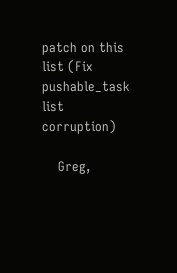patch on this list (Fix pushable_task list corruption)

    Greg,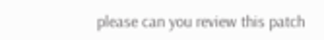please can you review this patch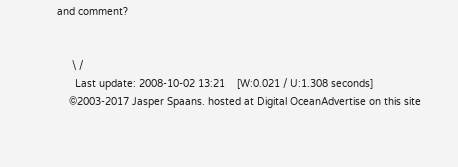and comment?


     \ /
      Last update: 2008-10-02 13:21    [W:0.021 / U:1.308 seconds]
    ©2003-2017 Jasper Spaans. hosted at Digital OceanAdvertise on this site